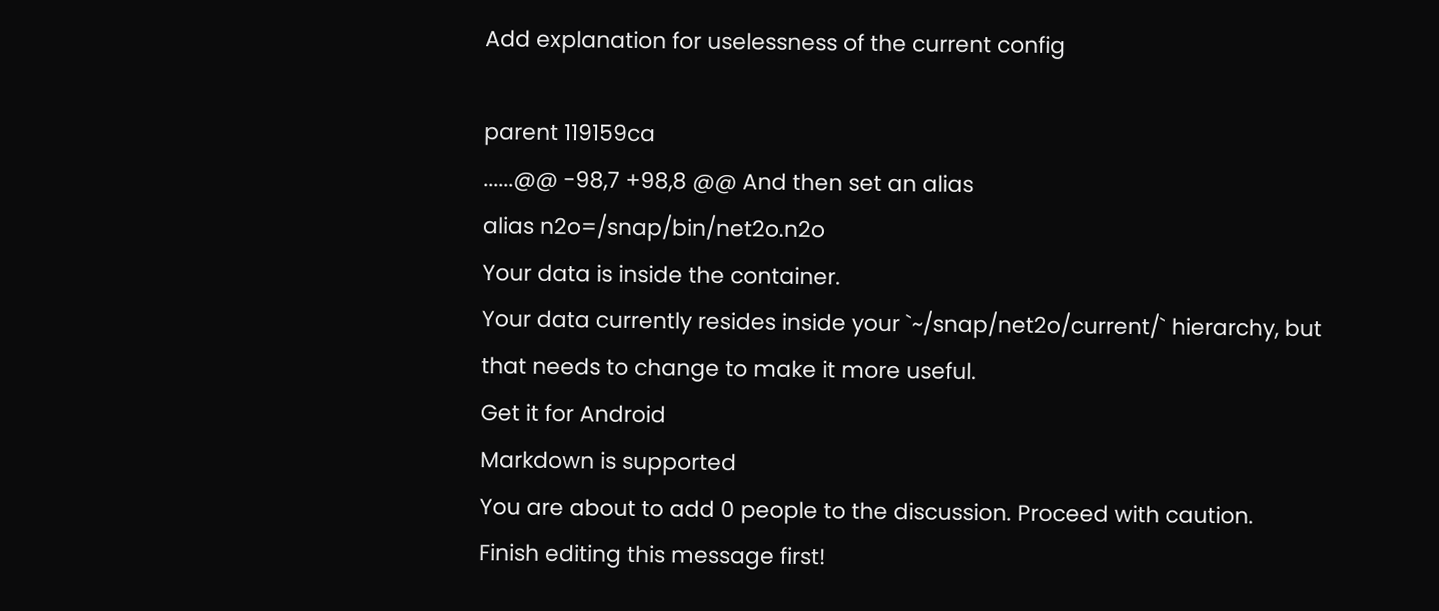Add explanation for uselessness of the current config

parent 119159ca
......@@ -98,7 +98,8 @@ And then set an alias
alias n2o=/snap/bin/net2o.n2o
Your data is inside the container.
Your data currently resides inside your `~/snap/net2o/current/` hierarchy, but
that needs to change to make it more useful.
Get it for Android
Markdown is supported
You are about to add 0 people to the discussion. Proceed with caution.
Finish editing this message first!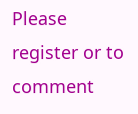Please register or to comment